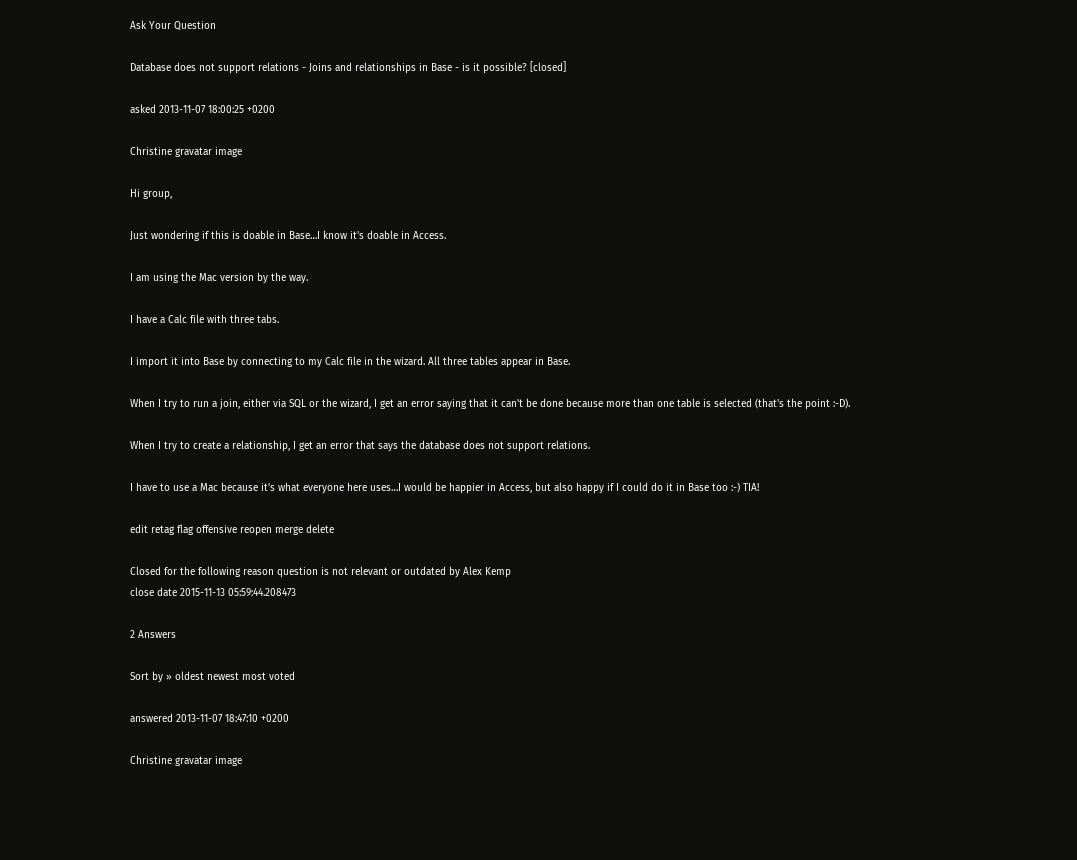Ask Your Question

Database does not support relations - Joins and relationships in Base - is it possible? [closed]

asked 2013-11-07 18:00:25 +0200

Christine gravatar image

Hi group,

Just wondering if this is doable in Base…I know it's doable in Access.

I am using the Mac version by the way.

I have a Calc file with three tabs.

I import it into Base by connecting to my Calc file in the wizard. All three tables appear in Base.

When I try to run a join, either via SQL or the wizard, I get an error saying that it can't be done because more than one table is selected (that's the point :-D).

When I try to create a relationship, I get an error that says the database does not support relations.

I have to use a Mac because it's what everyone here uses…I would be happier in Access, but also happy if I could do it in Base too :-) TIA!

edit retag flag offensive reopen merge delete

Closed for the following reason question is not relevant or outdated by Alex Kemp
close date 2015-11-13 05:59:44.208473

2 Answers

Sort by » oldest newest most voted

answered 2013-11-07 18:47:10 +0200

Christine gravatar image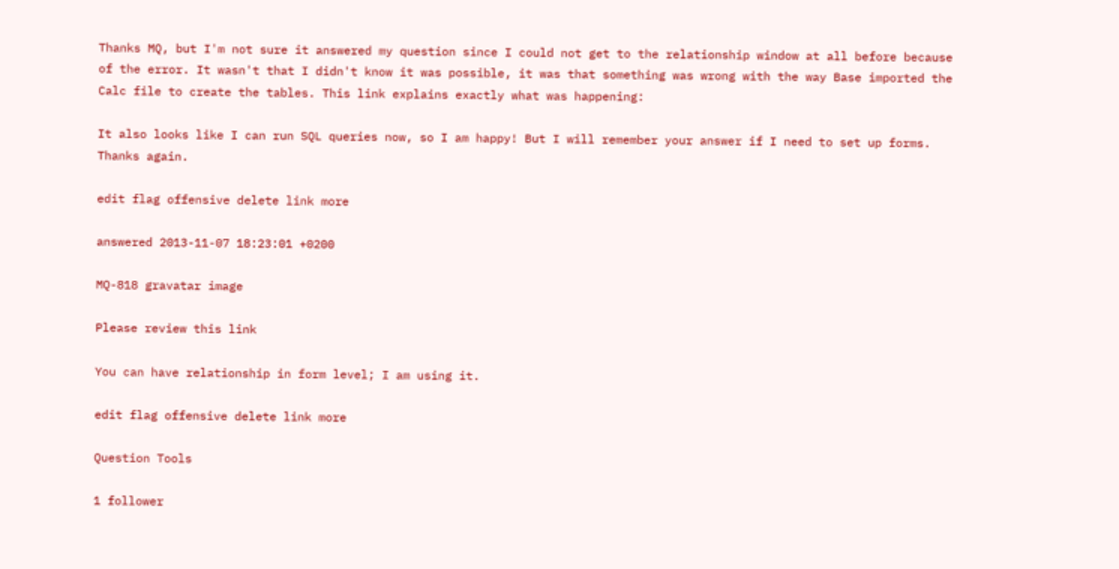Thanks MQ, but I'm not sure it answered my question since I could not get to the relationship window at all before because of the error. It wasn't that I didn't know it was possible, it was that something was wrong with the way Base imported the Calc file to create the tables. This link explains exactly what was happening:

It also looks like I can run SQL queries now, so I am happy! But I will remember your answer if I need to set up forms. Thanks again.

edit flag offensive delete link more

answered 2013-11-07 18:23:01 +0200

MQ-818 gravatar image

Please review this link

You can have relationship in form level; I am using it.

edit flag offensive delete link more

Question Tools

1 follower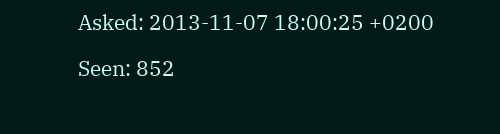Asked: 2013-11-07 18:00:25 +0200

Seen: 852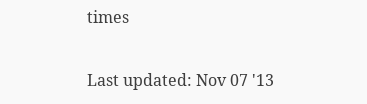times

Last updated: Nov 07 '13